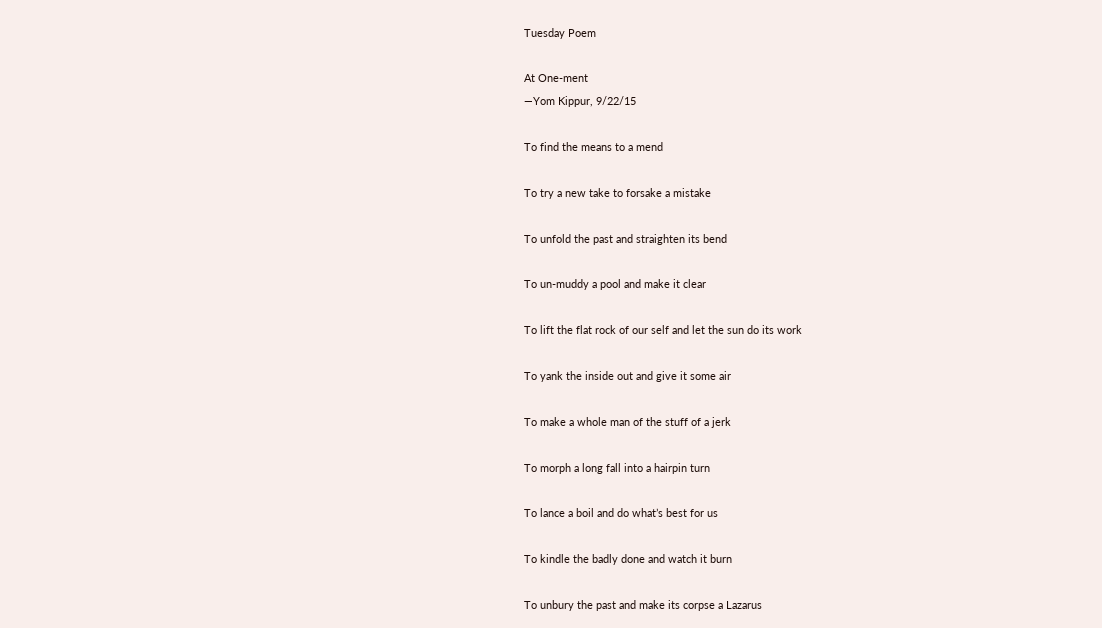Tuesday Poem

At One-ment
—Yom Kippur, 9/22/15

To find the means to a mend

To try a new take to forsake a mistake

To unfold the past and straighten its bend

To un-muddy a pool and make it clear

To lift the flat rock of our self and let the sun do its work

To yank the inside out and give it some air

To make a whole man of the stuff of a jerk

To morph a long fall into a hairpin turn

To lance a boil and do what’s best for us

To kindle the badly done and watch it burn

To unbury the past and make its corpse a Lazarus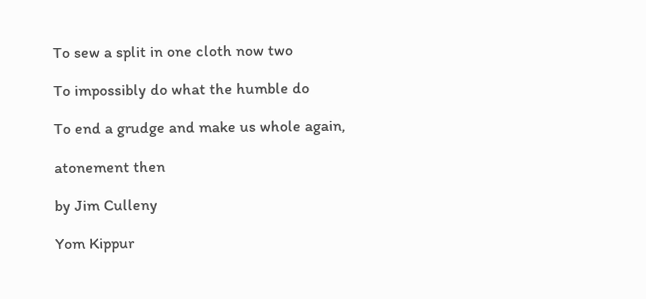To sew a split in one cloth now two

To impossibly do what the humble do

To end a grudge and make us whole again,

atonement then

by Jim Culleny

Yom Kippur